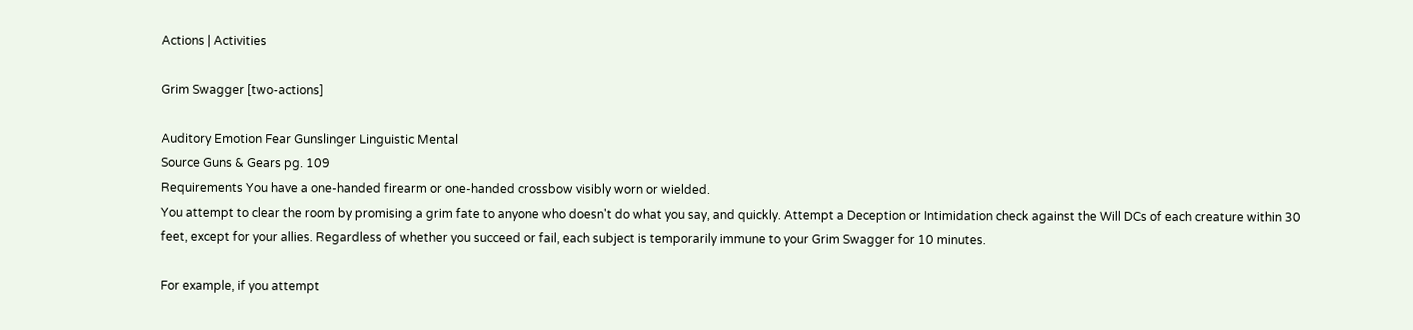Actions | Activities

Grim Swagger [two-actions]

Auditory Emotion Fear Gunslinger Linguistic Mental
Source Guns & Gears pg. 109
Requirements You have a one-handed firearm or one-handed crossbow visibly worn or wielded.
You attempt to clear the room by promising a grim fate to anyone who doesn't do what you say, and quickly. Attempt a Deception or Intimidation check against the Will DCs of each creature within 30 feet, except for your allies. Regardless of whether you succeed or fail, each subject is temporarily immune to your Grim Swagger for 10 minutes.

For example, if you attempt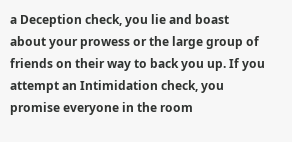a Deception check, you lie and boast about your prowess or the large group of friends on their way to back you up. If you attempt an Intimidation check, you promise everyone in the room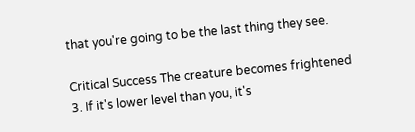that you're going to be the last thing they see.

Critical Success The creature becomes frightened 3. If it's lower level than you, it's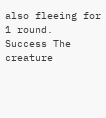also fleeing for 1 round.
Success The creature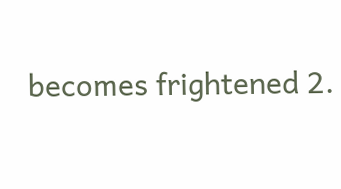becomes frightened 2.